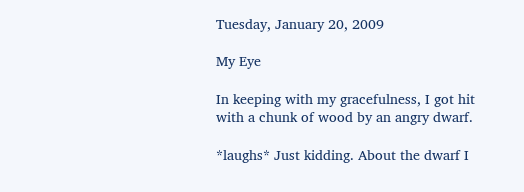Tuesday, January 20, 2009

My Eye

In keeping with my gracefulness, I got hit with a chunk of wood by an angry dwarf.

*laughs* Just kidding. About the dwarf I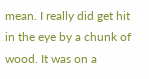mean. I really did get hit in the eye by a chunk of wood. It was on a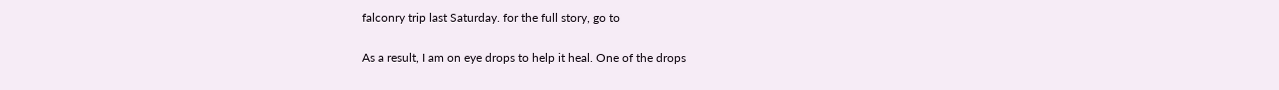falconry trip last Saturday. for the full story, go to

As a result, I am on eye drops to help it heal. One of the drops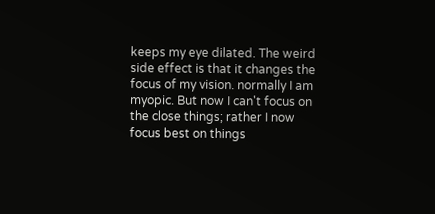keeps my eye dilated. The weird side effect is that it changes the focus of my vision. normally I am myopic. But now I can't focus on the close things; rather I now focus best on things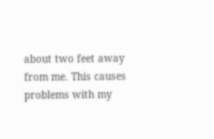about two feet away from me. This causes problems with my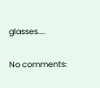glasses....

No comments: